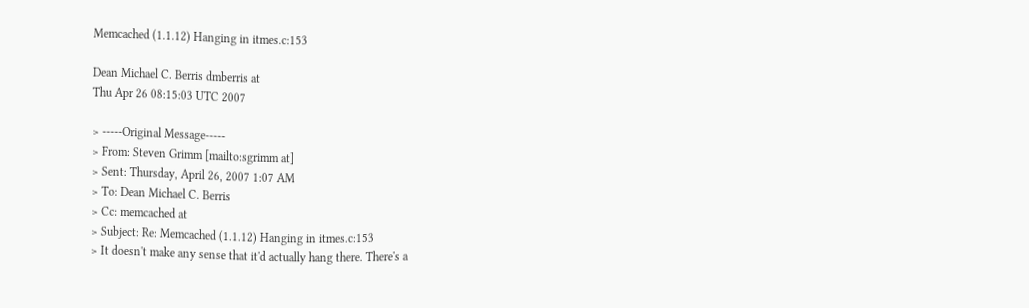Memcached (1.1.12) Hanging in itmes.c:153

Dean Michael C. Berris dmberris at
Thu Apr 26 08:15:03 UTC 2007

> -----Original Message-----
> From: Steven Grimm [mailto:sgrimm at]
> Sent: Thursday, April 26, 2007 1:07 AM
> To: Dean Michael C. Berris
> Cc: memcached at
> Subject: Re: Memcached (1.1.12) Hanging in itmes.c:153
> It doesn't make any sense that it'd actually hang there. There's a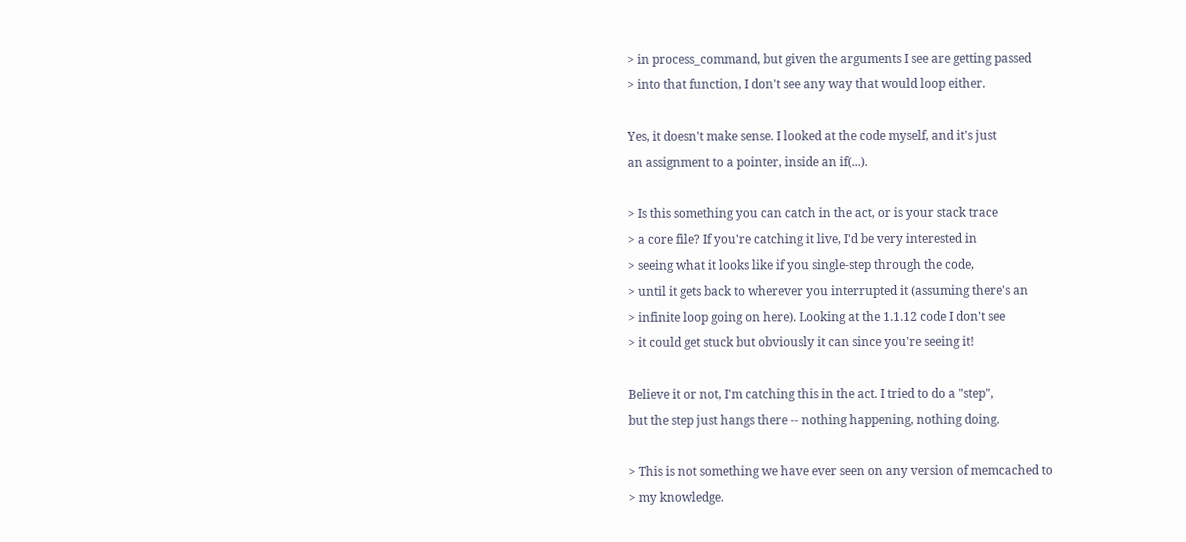> in process_command, but given the arguments I see are getting passed
> into that function, I don't see any way that would loop either.

Yes, it doesn't make sense. I looked at the code myself, and it's just
an assignment to a pointer, inside an if(...).

> Is this something you can catch in the act, or is your stack trace
> a core file? If you're catching it live, I'd be very interested in
> seeing what it looks like if you single-step through the code,
> until it gets back to wherever you interrupted it (assuming there's an
> infinite loop going on here). Looking at the 1.1.12 code I don't see
> it could get stuck but obviously it can since you're seeing it!

Believe it or not, I'm catching this in the act. I tried to do a "step",
but the step just hangs there -- nothing happening, nothing doing.

> This is not something we have ever seen on any version of memcached to
> my knowledge.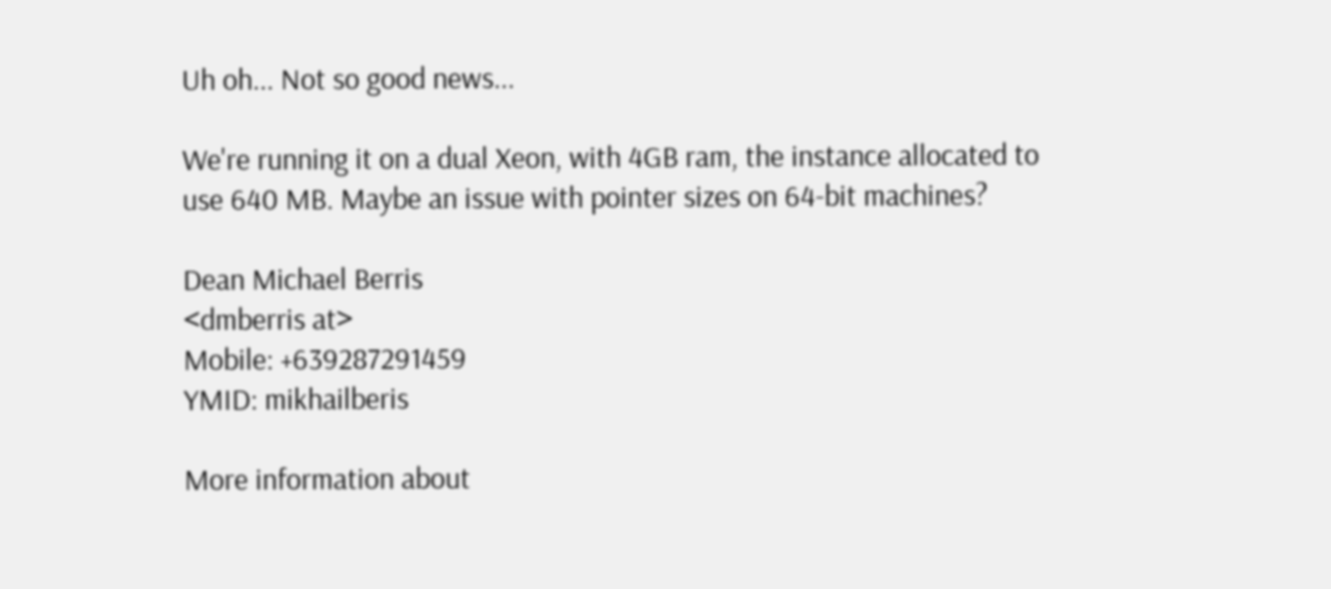Uh oh... Not so good news...

We're running it on a dual Xeon, with 4GB ram, the instance allocated to
use 640 MB. Maybe an issue with pointer sizes on 64-bit machines?

Dean Michael Berris
<dmberris at>
Mobile: +639287291459
YMID: mikhailberis

More information about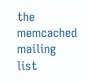the memcached mailing list